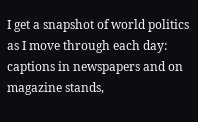I get a snapshot of world politics as I move through each day: captions in newspapers and on magazine stands,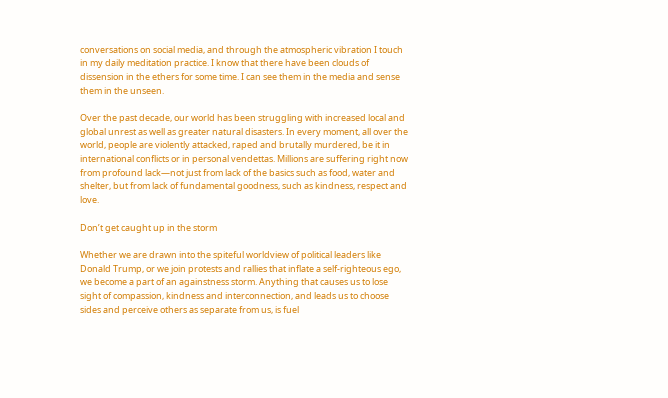conversations on social media, and through the atmospheric vibration I touch in my daily meditation practice. I know that there have been clouds of dissension in the ethers for some time. I can see them in the media and sense them in the unseen.

Over the past decade, our world has been struggling with increased local and global unrest as well as greater natural disasters. In every moment, all over the world, people are violently attacked, raped and brutally murdered, be it in international conflicts or in personal vendettas. Millions are suffering right now from profound lack—not just from lack of the basics such as food, water and shelter, but from lack of fundamental goodness, such as kindness, respect and love.

Don’t get caught up in the storm

Whether we are drawn into the spiteful worldview of political leaders like Donald Trump, or we join protests and rallies that inflate a self-righteous ego, we become a part of an againstness storm. Anything that causes us to lose sight of compassion, kindness and interconnection, and leads us to choose sides and perceive others as separate from us, is fuel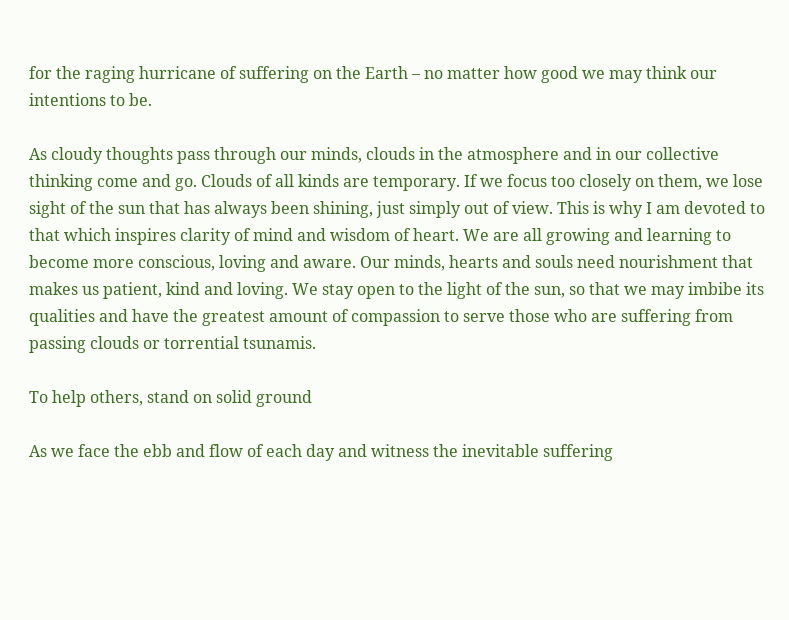for the raging hurricane of suffering on the Earth – no matter how good we may think our intentions to be.

As cloudy thoughts pass through our minds, clouds in the atmosphere and in our collective thinking come and go. Clouds of all kinds are temporary. If we focus too closely on them, we lose sight of the sun that has always been shining, just simply out of view. This is why I am devoted to that which inspires clarity of mind and wisdom of heart. We are all growing and learning to become more conscious, loving and aware. Our minds, hearts and souls need nourishment that makes us patient, kind and loving. We stay open to the light of the sun, so that we may imbibe its qualities and have the greatest amount of compassion to serve those who are suffering from passing clouds or torrential tsunamis.

To help others, stand on solid ground

As we face the ebb and flow of each day and witness the inevitable suffering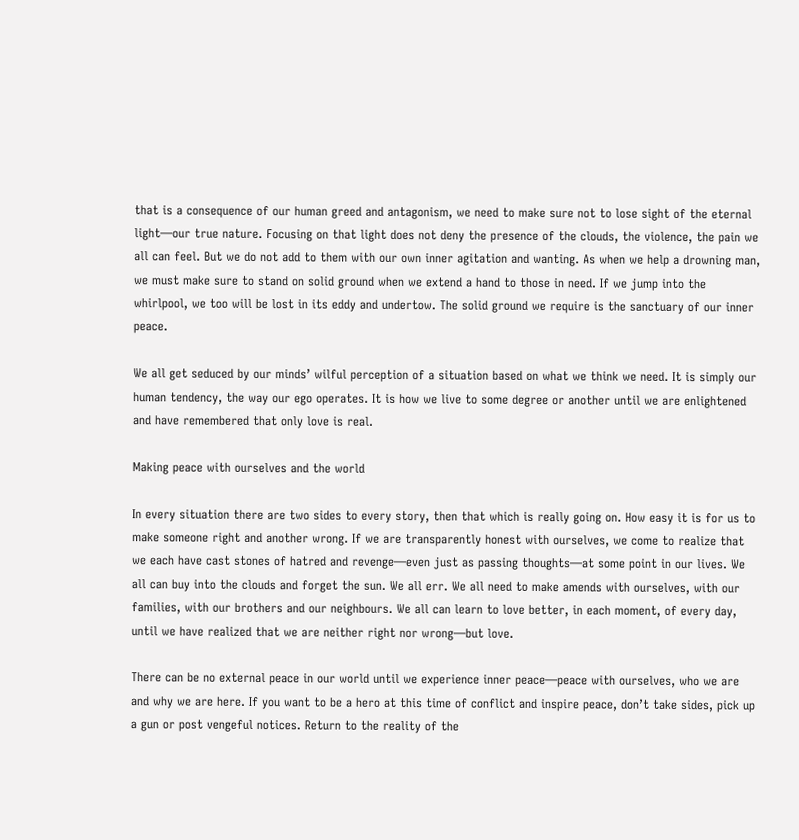that is a consequence of our human greed and antagonism, we need to make sure not to lose sight of the eternal light—our true nature. Focusing on that light does not deny the presence of the clouds, the violence, the pain we all can feel. But we do not add to them with our own inner agitation and wanting. As when we help a drowning man, we must make sure to stand on solid ground when we extend a hand to those in need. If we jump into the whirlpool, we too will be lost in its eddy and undertow. The solid ground we require is the sanctuary of our inner peace.

We all get seduced by our minds’ wilful perception of a situation based on what we think we need. It is simply our human tendency, the way our ego operates. It is how we live to some degree or another until we are enlightened and have remembered that only love is real.

Making peace with ourselves and the world

In every situation there are two sides to every story, then that which is really going on. How easy it is for us to make someone right and another wrong. If we are transparently honest with ourselves, we come to realize that we each have cast stones of hatred and revenge—even just as passing thoughts—at some point in our lives. We all can buy into the clouds and forget the sun. We all err. We all need to make amends with ourselves, with our families, with our brothers and our neighbours. We all can learn to love better, in each moment, of every day, until we have realized that we are neither right nor wrong—but love.

There can be no external peace in our world until we experience inner peace—peace with ourselves, who we are and why we are here. If you want to be a hero at this time of conflict and inspire peace, don’t take sides, pick up a gun or post vengeful notices. Return to the reality of the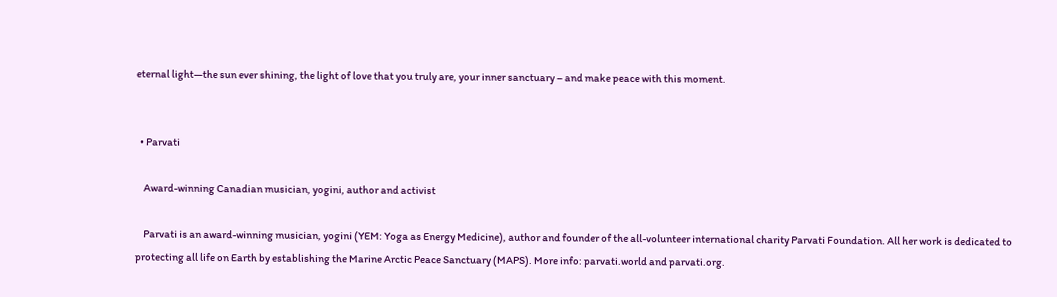eternal light—the sun ever shining, the light of love that you truly are, your inner sanctuary – and make peace with this moment.


  • Parvati

    Award-winning Canadian musician, yogini, author and activist

    Parvati is an award-winning musician, yogini (YEM: Yoga as Energy Medicine), author and founder of the all-volunteer international charity Parvati Foundation. All her work is dedicated to protecting all life on Earth by establishing the Marine Arctic Peace Sanctuary (MAPS). More info: parvati.world and parvati.org.